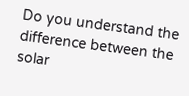Do you understand the difference between the solar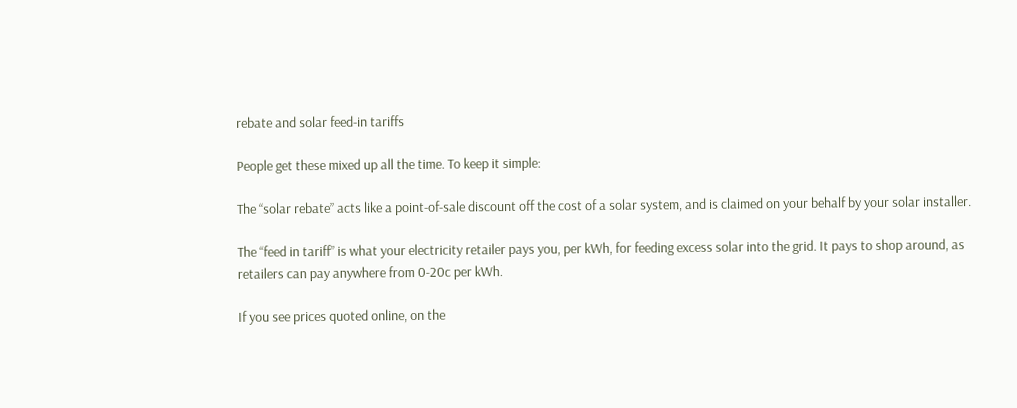rebate and solar feed-in tariffs

People get these mixed up all the time. To keep it simple:

The “solar rebate” acts like a point-of-sale discount off the cost of a solar system, and is claimed on your behalf by your solar installer.

The “feed in tariff” is what your electricity retailer pays you, per kWh, for feeding excess solar into the grid. It pays to shop around, as retailers can pay anywhere from 0-20c per kWh.

If you see prices quoted online, on the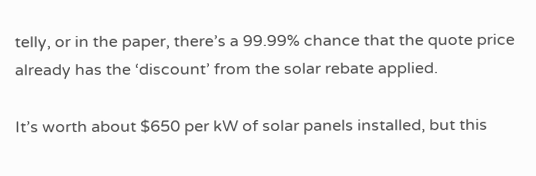telly, or in the paper, there’s a 99.99% chance that the quote price already has the ‘discount’ from the solar rebate applied.

It’s worth about $650 per kW of solar panels installed, but this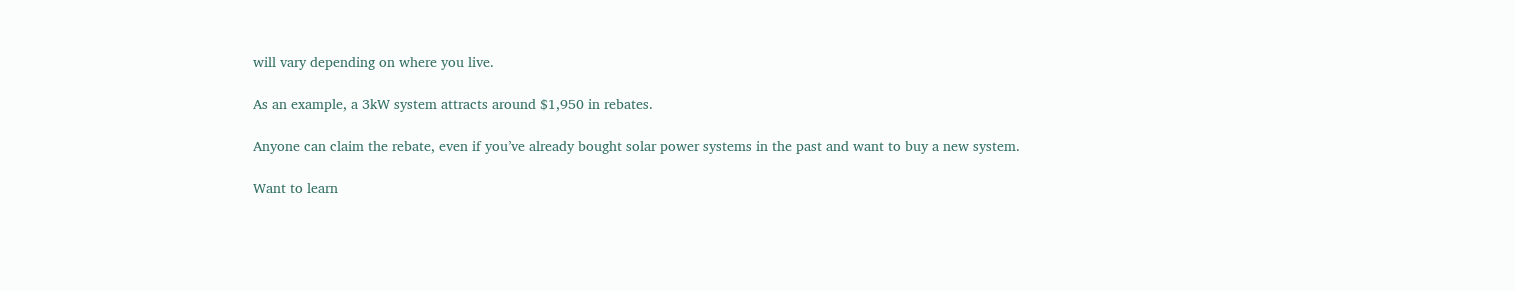will vary depending on where you live.

As an example, a 3kW system attracts around $1,950 in rebates.

Anyone can claim the rebate, even if you’ve already bought solar power systems in the past and want to buy a new system.

Want to learn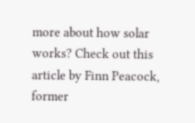more about how solar works? Check out this article by Finn Peacock, former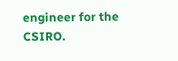engineer for the CSIRO.